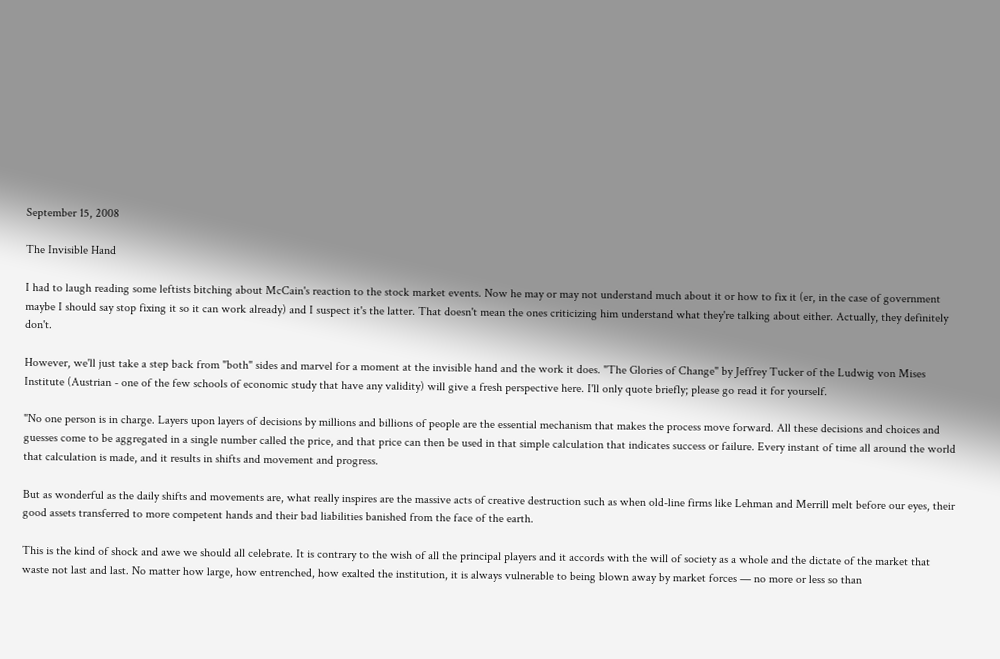September 15, 2008

The Invisible Hand

I had to laugh reading some leftists bitching about McCain's reaction to the stock market events. Now he may or may not understand much about it or how to fix it (er, in the case of government maybe I should say stop fixing it so it can work already) and I suspect it's the latter. That doesn't mean the ones criticizing him understand what they're talking about either. Actually, they definitely don't.

However, we'll just take a step back from "both" sides and marvel for a moment at the invisible hand and the work it does. "The Glories of Change" by Jeffrey Tucker of the Ludwig von Mises Institute (Austrian - one of the few schools of economic study that have any validity) will give a fresh perspective here. I'll only quote briefly; please go read it for yourself.

"No one person is in charge. Layers upon layers of decisions by millions and billions of people are the essential mechanism that makes the process move forward. All these decisions and choices and guesses come to be aggregated in a single number called the price, and that price can then be used in that simple calculation that indicates success or failure. Every instant of time all around the world that calculation is made, and it results in shifts and movement and progress.

But as wonderful as the daily shifts and movements are, what really inspires are the massive acts of creative destruction such as when old-line firms like Lehman and Merrill melt before our eyes, their good assets transferred to more competent hands and their bad liabilities banished from the face of the earth.

This is the kind of shock and awe we should all celebrate. It is contrary to the wish of all the principal players and it accords with the will of society as a whole and the dictate of the market that waste not last and last. No matter how large, how entrenched, how exalted the institution, it is always vulnerable to being blown away by market forces — no more or less so than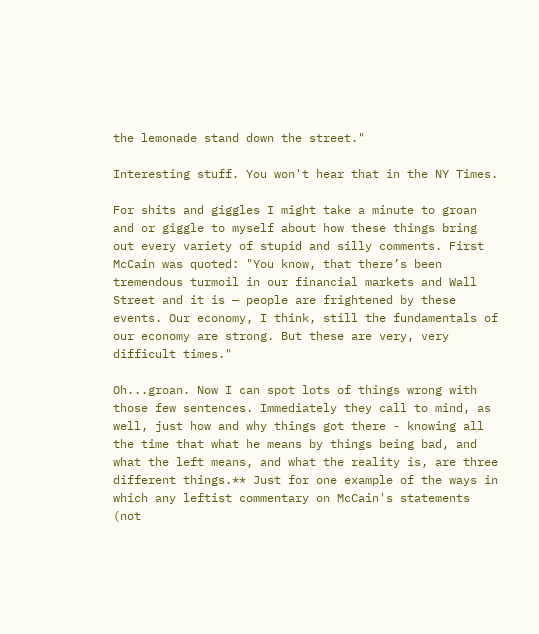the lemonade stand down the street."

Interesting stuff. You won't hear that in the NY Times.

For shits and giggles I might take a minute to groan and or giggle to myself about how these things bring out every variety of stupid and silly comments. First McCain was quoted: "You know, that there’s been tremendous turmoil in our financial markets and Wall Street and it is — people are frightened by these events. Our economy, I think, still the fundamentals of our economy are strong. But these are very, very difficult times."

Oh...groan. Now I can spot lots of things wrong with those few sentences. Immediately they call to mind, as well, just how and why things got there - knowing all the time that what he means by things being bad, and what the left means, and what the reality is, are three different things.** Just for one example of the ways in which any leftist commentary on McCain's statements (not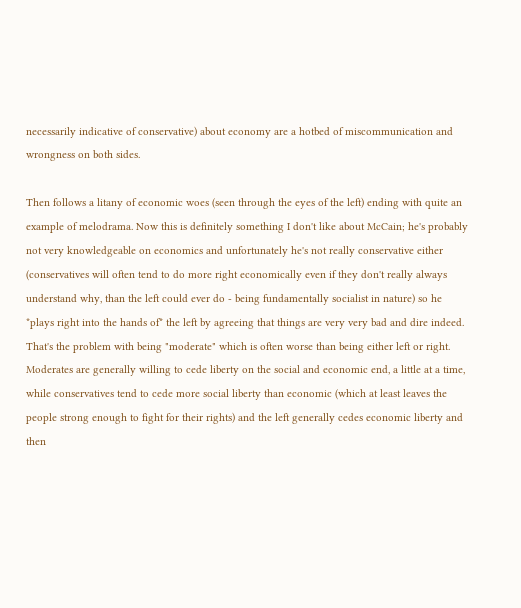necessarily indicative of conservative) about economy are a hotbed of miscommunication and wrongness on both sides.

Then follows a litany of economic woes (seen through the eyes of the left) ending with quite an example of melodrama. Now this is definitely something I don't like about McCain; he's probably not very knowledgeable on economics and unfortunately he's not really conservative either (conservatives will often tend to do more right economically even if they don't really always understand why, than the left could ever do - being fundamentally socialist in nature) so he *plays right into the hands of* the left by agreeing that things are very very bad and dire indeed. That's the problem with being "moderate" which is often worse than being either left or right. Moderates are generally willing to cede liberty on the social and economic end, a little at a time, while conservatives tend to cede more social liberty than economic (which at least leaves the people strong enough to fight for their rights) and the left generally cedes economic liberty and then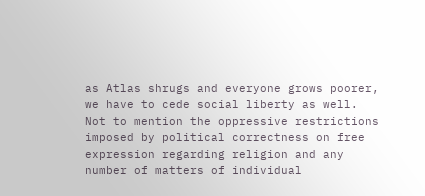as Atlas shrugs and everyone grows poorer, we have to cede social liberty as well. Not to mention the oppressive restrictions imposed by political correctness on free expression regarding religion and any number of matters of individual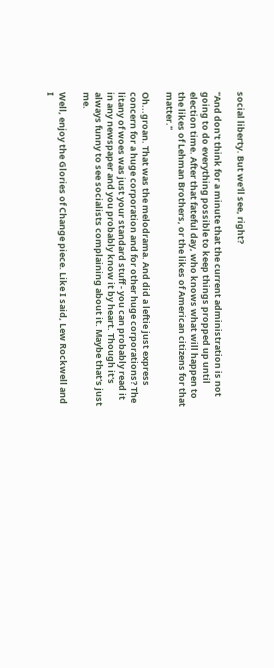social liberty. But we'll see, right?

"And don't think for a minute that the current administration is not going to do everything possible to keep things propped up until election time. After that fateful day, who knows what will happen to the likes of Lehman Brothers, or the likes of American citizens for that matter."

Oh...groan. That was the melodrama. And did a leftie just express concern for a huge corporation and for other huge corporations? The litany of woes was just your standard stuff - you can probably read it in any newspaper and you probably know it by heart. Though it's always funny to see socialists complaining about it. Maybe that's just me.

Well, enjoy the Glories of Change piece. Like I said, Lew Rockwell and I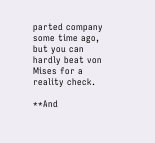parted company some time ago, but you can hardly beat von Mises for a reality check.

**And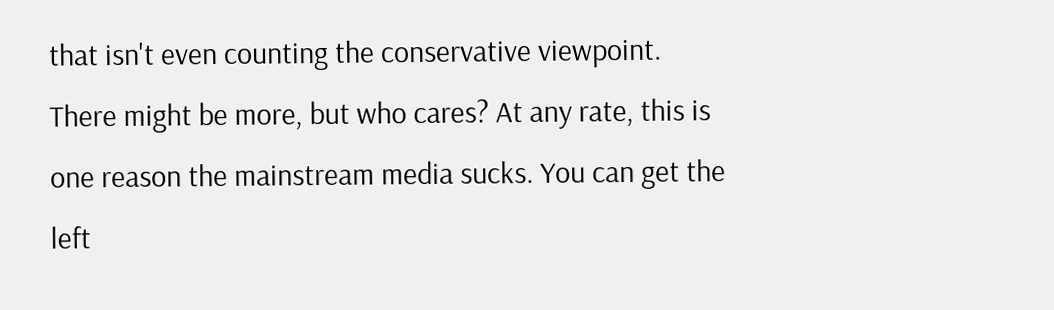that isn't even counting the conservative viewpoint. There might be more, but who cares? At any rate, this is one reason the mainstream media sucks. You can get the left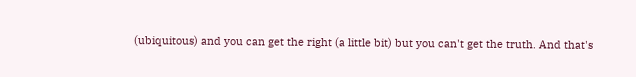(ubiquitous) and you can get the right (a little bit) but you can't get the truth. And that's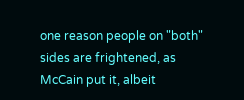one reason people on "both" sides are frightened, as McCain put it, albeit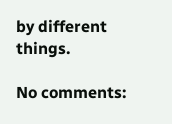by different things.

No comments: